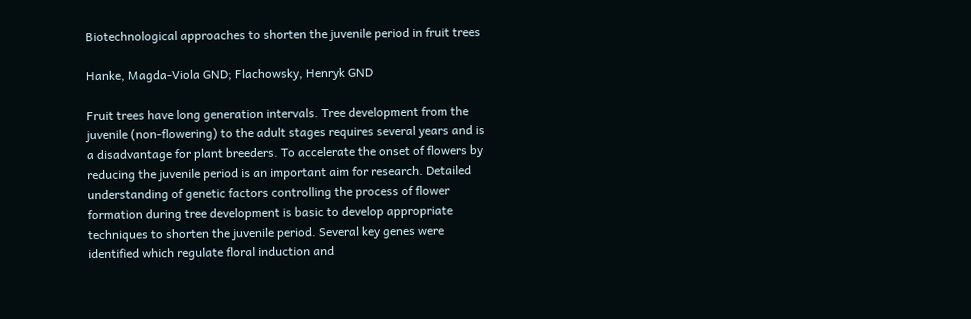Biotechnological approaches to shorten the juvenile period in fruit trees

Hanke, Magda-Viola GND; Flachowsky, Henryk GND

Fruit trees have long generation intervals. Tree development from the juvenile (non-flowering) to the adult stages requires several years and is a disadvantage for plant breeders. To accelerate the onset of flowers by reducing the juvenile period is an important aim for research. Detailed understanding of genetic factors controlling the process of flower formation during tree development is basic to develop appropriate techniques to shorten the juvenile period. Several key genes were identified which regulate floral induction and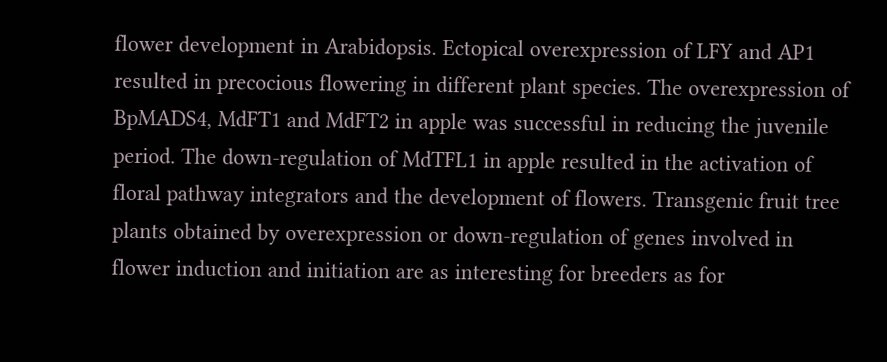flower development in Arabidopsis. Ectopical overexpression of LFY and AP1 resulted in precocious flowering in different plant species. The overexpression of BpMADS4, MdFT1 and MdFT2 in apple was successful in reducing the juvenile period. The down-regulation of MdTFL1 in apple resulted in the activation of floral pathway integrators and the development of flowers. Transgenic fruit tree plants obtained by overexpression or down-regulation of genes involved in flower induction and initiation are as interesting for breeders as for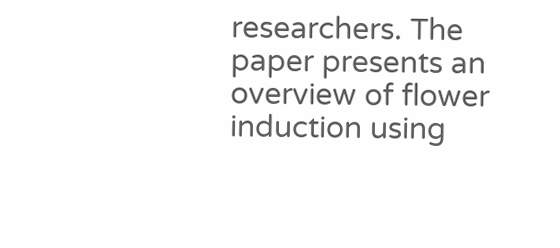researchers. The paper presents an overview of flower induction using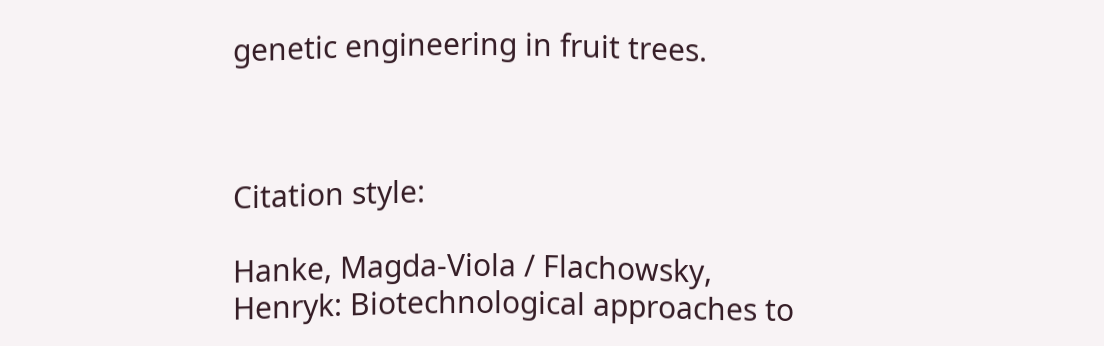genetic engineering in fruit trees.



Citation style:

Hanke, Magda-Viola / Flachowsky, Henryk: Biotechnological approaches to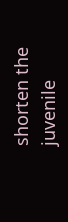shorten the juvenile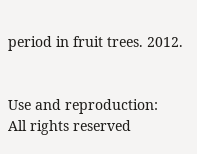period in fruit trees. 2012.


Use and reproduction:
All rights reserved